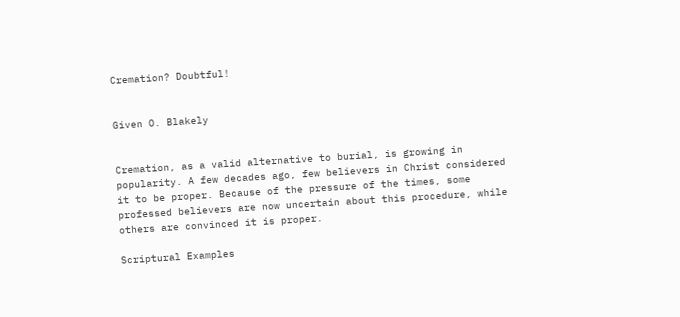Cremation? Doubtful!


Given O. Blakely


Cremation, as a valid alternative to burial, is growing in popularity. A few decades ago, few believers in Christ considered it to be proper. Because of the pressure of the times, some professed believers are now uncertain about this procedure, while others are convinced it is proper.

Scriptural Examples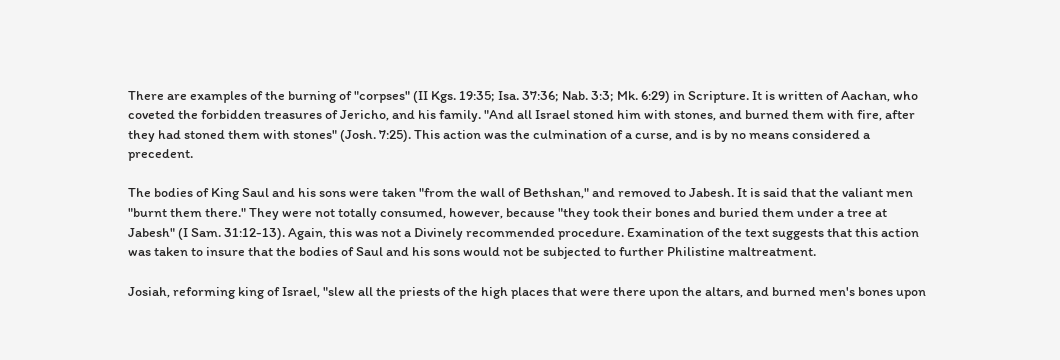There are examples of the burning of "corpses" (II Kgs. 19:35; Isa. 37:36; Nab. 3:3; Mk. 6:29) in Scripture. It is written of Aachan, who coveted the forbidden treasures of Jericho, and his family. "And all Israel stoned him with stones, and burned them with fire, after they had stoned them with stones" (Josh. 7:25). This action was the culmination of a curse, and is by no means considered a precedent.

The bodies of King Saul and his sons were taken "from the wall of Bethshan," and removed to Jabesh. It is said that the valiant men "burnt them there." They were not totally consumed, however, because "they took their bones and buried them under a tree at Jabesh" (I Sam. 31:12-13). Again, this was not a Divinely recommended procedure. Examination of the text suggests that this action was taken to insure that the bodies of Saul and his sons would not be subjected to further Philistine maltreatment.

Josiah, reforming king of Israel, "slew all the priests of the high places that were there upon the altars, and burned men's bones upon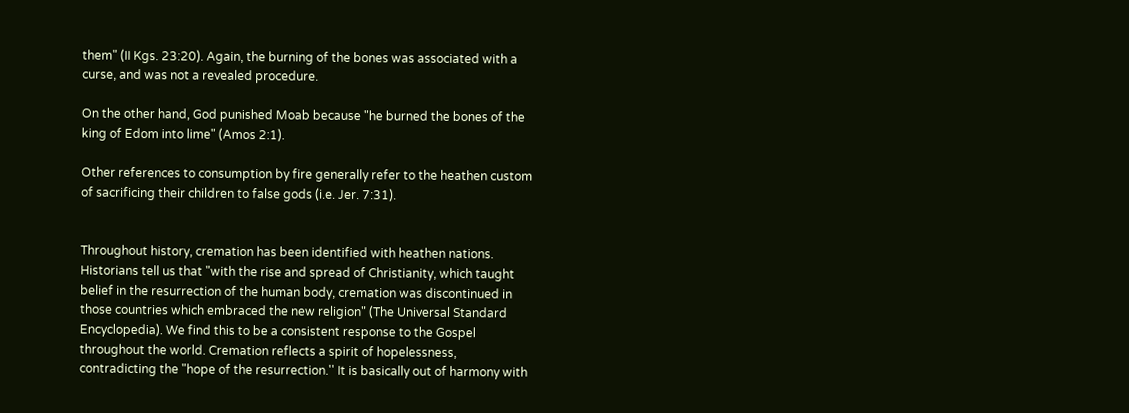them" (II Kgs. 23:20). Again, the burning of the bones was associated with a curse, and was not a revealed procedure.

On the other hand, God punished Moab because "he burned the bones of the king of Edom into lime" (Amos 2:1).

Other references to consumption by fire generally refer to the heathen custom of sacrificing their children to false gods (i.e. Jer. 7:31).


Throughout history, cremation has been identified with heathen nations. Historians tell us that "with the rise and spread of Christianity, which taught belief in the resurrection of the human body, cremation was discontinued in those countries which embraced the new religion" (The Universal Standard Encyclopedia). We find this to be a consistent response to the Gospel throughout the world. Cremation reflects a spirit of hopelessness, contradicting the "hope of the resurrection.'' It is basically out of harmony with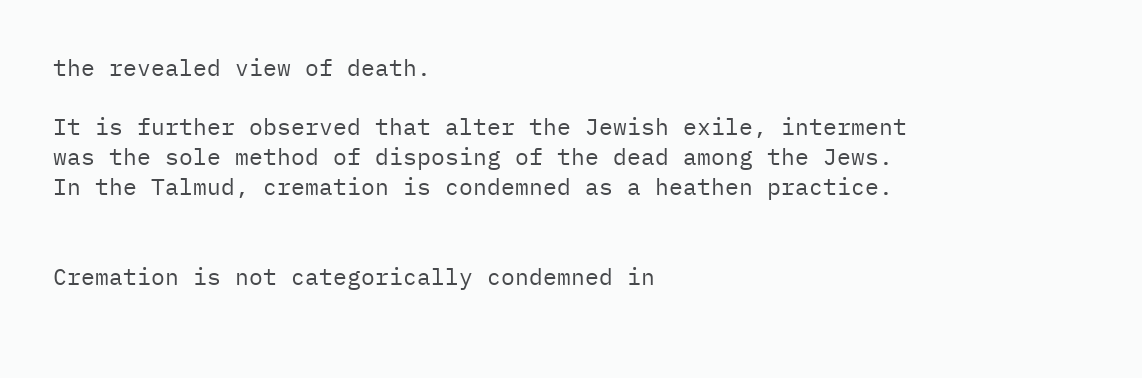the revealed view of death.

It is further observed that alter the Jewish exile, interment was the sole method of disposing of the dead among the Jews. In the Talmud, cremation is condemned as a heathen practice.


Cremation is not categorically condemned in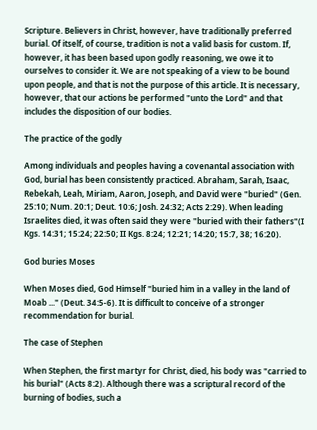Scripture. Believers in Christ, however, have traditionally preferred burial. Of itself, of course, tradition is not a valid basis for custom. If, however, it has been based upon godly reasoning, we owe it to ourselves to consider it. We are not speaking of a view to be bound upon people, and that is not the purpose of this article. It is necessary, however, that our actions be performed "unto the Lord" and that includes the disposition of our bodies.

The practice of the godly

Among individuals and peoples having a covenantal association with God, burial has been consistently practiced. Abraham, Sarah, Isaac, Rebekah, Leah, Miriam, Aaron, Joseph, and David were "buried" (Gen. 25:10; Num. 20:1; Deut. 10:6; Josh. 24:32; Acts 2:29). When leading Israelites died, it was often said they were "buried with their fathers"(I Kgs. 14:31; 15:24; 22:50; II Kgs. 8:24; 12:21; 14:20; 15:7, 38; 16:20).

God buries Moses

When Moses died, God Himself "buried him in a valley in the land of Moab ..." (Deut. 34:5-6). It is difficult to conceive of a stronger recommendation for burial.

The case of Stephen

When Stephen, the first martyr for Christ, died, his body was "carried to his burial" (Acts 8:2). Although there was a scriptural record of the burning of bodies, such a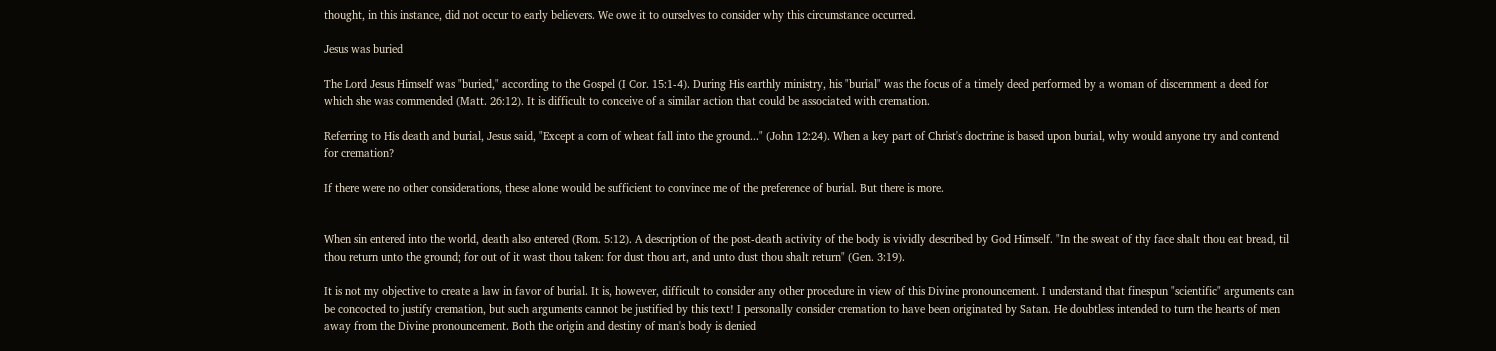thought, in this instance, did not occur to early believers. We owe it to ourselves to consider why this circumstance occurred.

Jesus was buried

The Lord Jesus Himself was "buried," according to the Gospel (I Cor. 15:1-4). During His earthly ministry, his "burial" was the focus of a timely deed performed by a woman of discernment a deed for which she was commended (Matt. 26:12). It is difficult to conceive of a similar action that could be associated with cremation.

Referring to His death and burial, Jesus said, "Except a corn of wheat fall into the ground..." (John 12:24). When a key part of Christ's doctrine is based upon burial, why would anyone try and contend for cremation?

If there were no other considerations, these alone would be sufficient to convince me of the preference of burial. But there is more.


When sin entered into the world, death also entered (Rom. 5:12). A description of the post-death activity of the body is vividly described by God Himself. "In the sweat of thy face shalt thou eat bread, til thou return unto the ground; for out of it wast thou taken: for dust thou art, and unto dust thou shalt return" (Gen. 3:19).

It is not my objective to create a law in favor of burial. It is, however, difficult to consider any other procedure in view of this Divine pronouncement. I understand that finespun "scientific" arguments can be concocted to justify cremation, but such arguments cannot be justified by this text! I personally consider cremation to have been originated by Satan. He doubtless intended to turn the hearts of men away from the Divine pronouncement. Both the origin and destiny of man's body is denied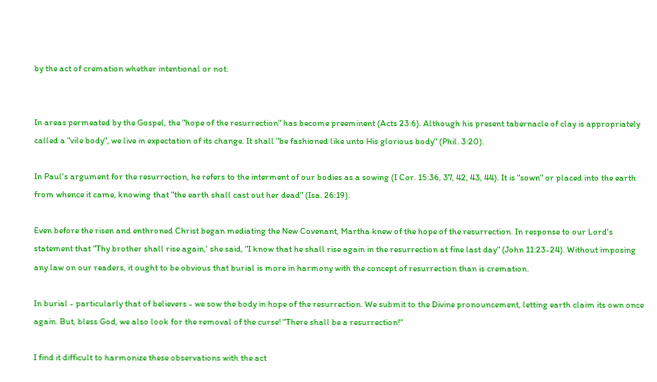by the act of cremation whether intentional or not.


In areas permeated by the Gospel, the "hope of the resurrection" has become preeminent (Acts 23:6). Although his present tabernacle of clay is appropriately called a "vile body", we live in expectation of its change. It shall "be fashioned like unto His glorious body" (Phil. 3:20).

In Paul's argument for the resurrection, he refers to the interment of our bodies as a sowing (I Cor. 15:36, 37, 42, 43, 44). It is "sown" or placed into the earth from whence it came, knowing that "the earth shall cast out her dead" (Isa. 26:19).

Even before the risen and enthroned Christ began mediating the New Covenant, Martha knew of the hope of the resurrection. In response to our Lord's statement that "Thy brother shall rise again,' she said, "I know that he shall rise again in the resurrection at fine last day" (John 11:23-24). Without imposing any law on our readers, it ought to be obvious that burial is more in harmony with the concept of resurrection than is cremation.

In burial - particularly that of believers - we sow the body in hope of the resurrection. We submit to the Divine pronouncement, letting earth claim its own once again. But, bless God, we also look for the removal of the curse! "There shall be a resurrection!"

I find it difficult to harmonize these observations with the act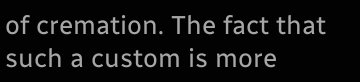of cremation. The fact that such a custom is more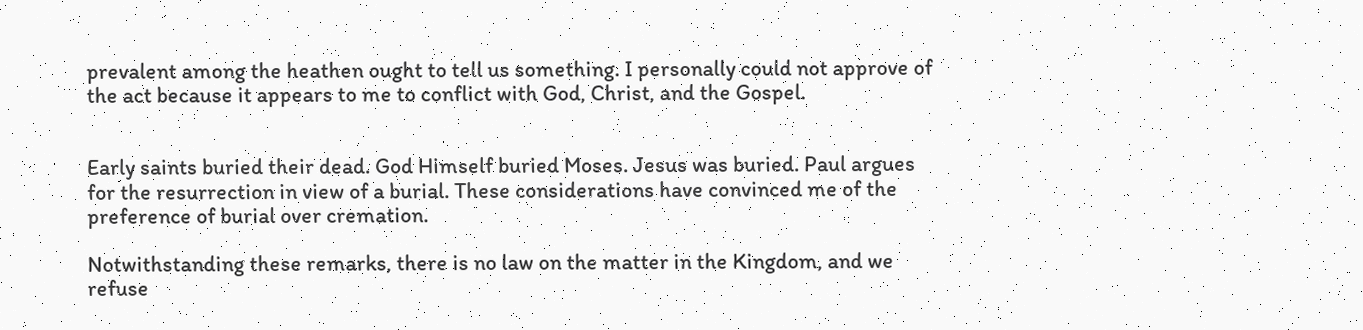prevalent among the heathen ought to tell us something. I personally could not approve of the act because it appears to me to conflict with God, Christ, and the Gospel.


Early saints buried their dead. God Himself buried Moses. Jesus was buried. Paul argues for the resurrection in view of a burial. These considerations have convinced me of the preference of burial over cremation.

Notwithstanding these remarks, there is no law on the matter in the Kingdom, and we refuse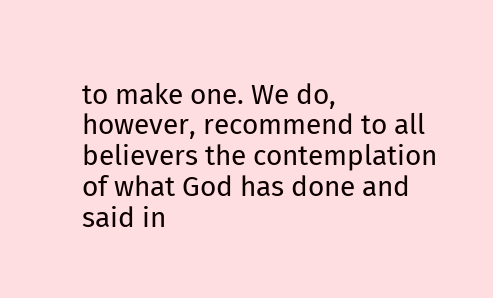to make one. We do, however, recommend to all believers the contemplation of what God has done and said in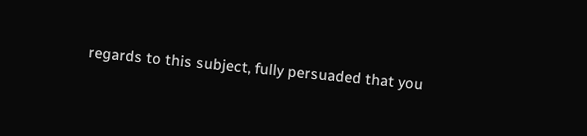regards to this subject, fully persuaded that you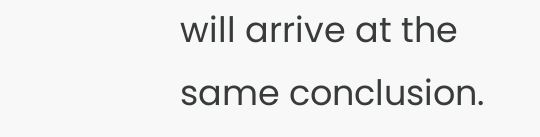will arrive at the same conclusion.